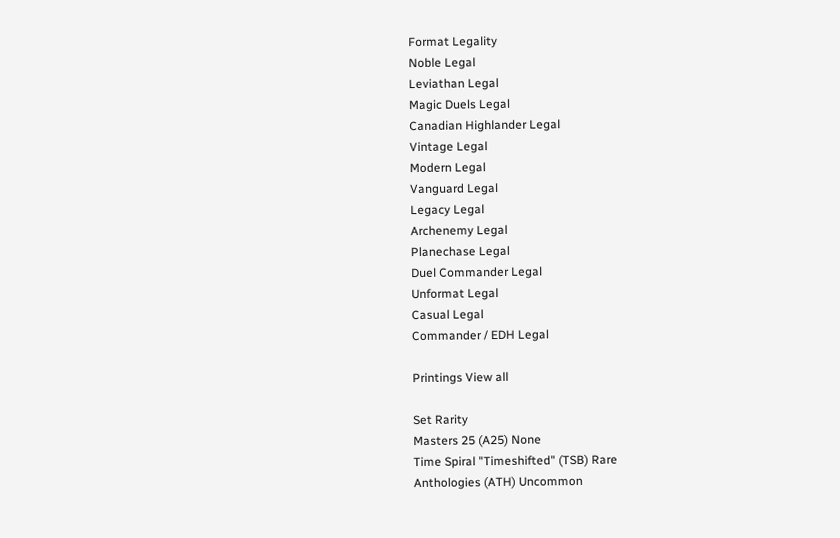Format Legality
Noble Legal
Leviathan Legal
Magic Duels Legal
Canadian Highlander Legal
Vintage Legal
Modern Legal
Vanguard Legal
Legacy Legal
Archenemy Legal
Planechase Legal
Duel Commander Legal
Unformat Legal
Casual Legal
Commander / EDH Legal

Printings View all

Set Rarity
Masters 25 (A25) None
Time Spiral "Timeshifted" (TSB) Rare
Anthologies (ATH) Uncommon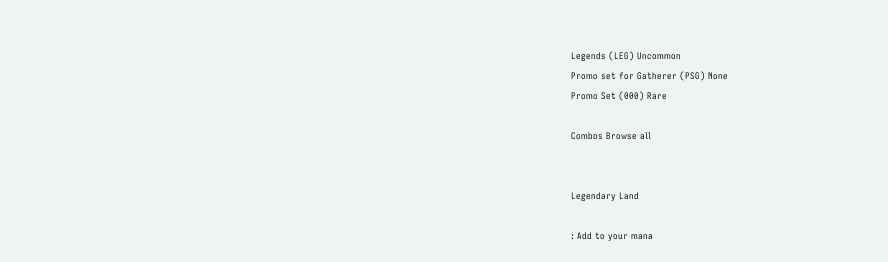Legends (LEG) Uncommon
Promo set for Gatherer (PSG) None
Promo Set (000) Rare

Combos Browse all


Legendary Land

: Add to your mana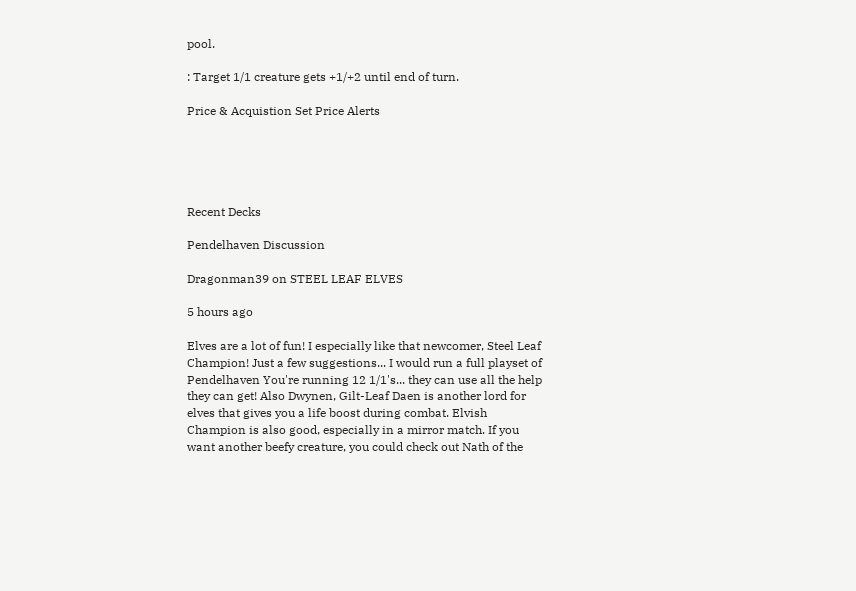pool.

: Target 1/1 creature gets +1/+2 until end of turn.

Price & Acquistion Set Price Alerts





Recent Decks

Pendelhaven Discussion

Dragonman39 on STEEL LEAF ELVES

5 hours ago

Elves are a lot of fun! I especially like that newcomer, Steel Leaf Champion! Just a few suggestions... I would run a full playset of Pendelhaven You're running 12 1/1's... they can use all the help they can get! Also Dwynen, Gilt-Leaf Daen is another lord for elves that gives you a life boost during combat. Elvish Champion is also good, especially in a mirror match. If you want another beefy creature, you could check out Nath of the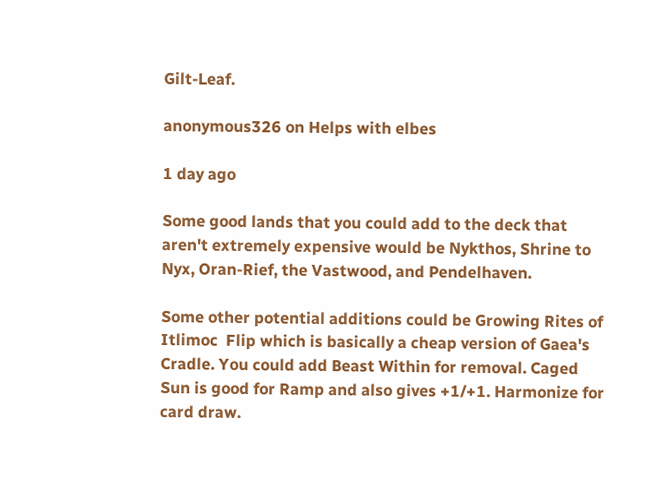Gilt-Leaf.

anonymous326 on Helps with elbes

1 day ago

Some good lands that you could add to the deck that aren't extremely expensive would be Nykthos, Shrine to Nyx, Oran-Rief, the Vastwood, and Pendelhaven.

Some other potential additions could be Growing Rites of Itlimoc  Flip which is basically a cheap version of Gaea's Cradle. You could add Beast Within for removal. Caged Sun is good for Ramp and also gives +1/+1. Harmonize for card draw.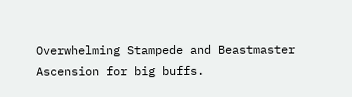Overwhelming Stampede and Beastmaster Ascension for big buffs.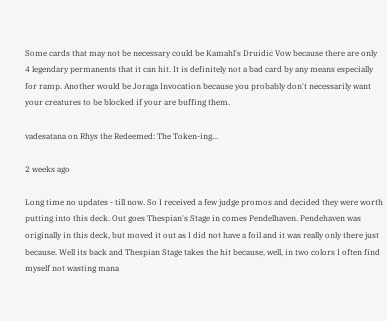Some cards that may not be necessary could be Kamahl's Druidic Vow because there are only 4 legendary permanents that it can hit. It is definitely not a bad card by any means especially for ramp. Another would be Joraga Invocation because you probably don't necessarily want your creatures to be blocked if your are buffing them.

vadesatana on Rhys the Redeemed: The Token-ing...

2 weeks ago

Long time no updates - till now. So I received a few judge promos and decided they were worth putting into this deck. Out goes Thespian's Stage in comes Pendelhaven. Pendehaven was originally in this deck, but moved it out as I did not have a foil and it was really only there just because. Well its back and Thespian Stage takes the hit because, well, in two colors I often find myself not wasting mana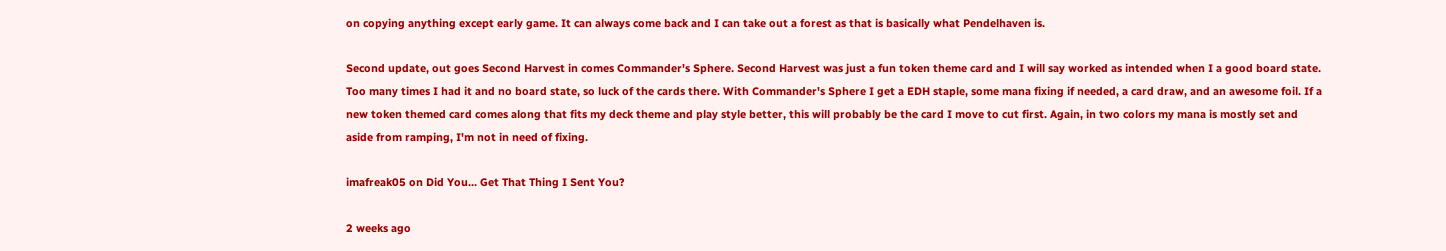on copying anything except early game. It can always come back and I can take out a forest as that is basically what Pendelhaven is.

Second update, out goes Second Harvest in comes Commander's Sphere. Second Harvest was just a fun token theme card and I will say worked as intended when I a good board state. Too many times I had it and no board state, so luck of the cards there. With Commander's Sphere I get a EDH staple, some mana fixing if needed, a card draw, and an awesome foil. If a new token themed card comes along that fits my deck theme and play style better, this will probably be the card I move to cut first. Again, in two colors my mana is mostly set and aside from ramping, I'm not in need of fixing.

imafreak05 on Did You... Get That Thing I Sent You?

2 weeks ago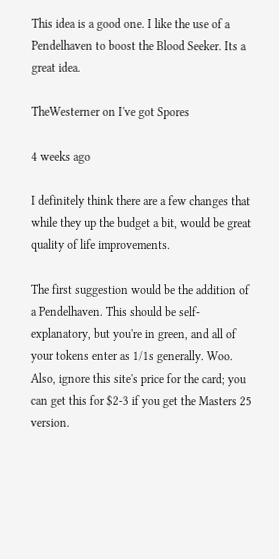This idea is a good one. I like the use of a Pendelhaven to boost the Blood Seeker. Its a great idea.

TheWesterner on I've got Spores

4 weeks ago

I definitely think there are a few changes that while they up the budget a bit, would be great quality of life improvements.

The first suggestion would be the addition of a Pendelhaven. This should be self-explanatory, but you're in green, and all of your tokens enter as 1/1s generally. Woo. Also, ignore this site's price for the card; you can get this for $2-3 if you get the Masters 25 version.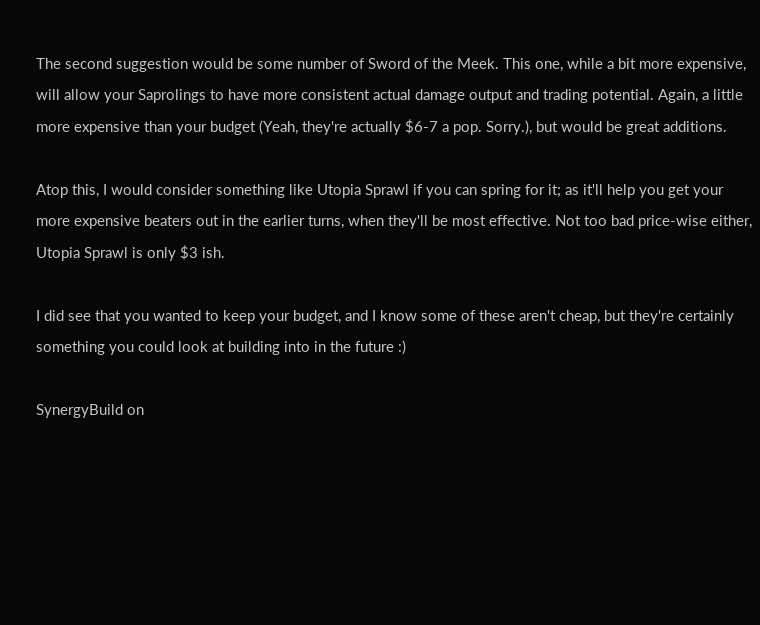The second suggestion would be some number of Sword of the Meek. This one, while a bit more expensive, will allow your Saprolings to have more consistent actual damage output and trading potential. Again, a little more expensive than your budget (Yeah, they're actually $6-7 a pop. Sorry.), but would be great additions.

Atop this, I would consider something like Utopia Sprawl if you can spring for it; as it'll help you get your more expensive beaters out in the earlier turns, when they'll be most effective. Not too bad price-wise either, Utopia Sprawl is only $3 ish.

I did see that you wanted to keep your budget, and I know some of these aren't cheap, but they're certainly something you could look at building into in the future :)

SynergyBuild on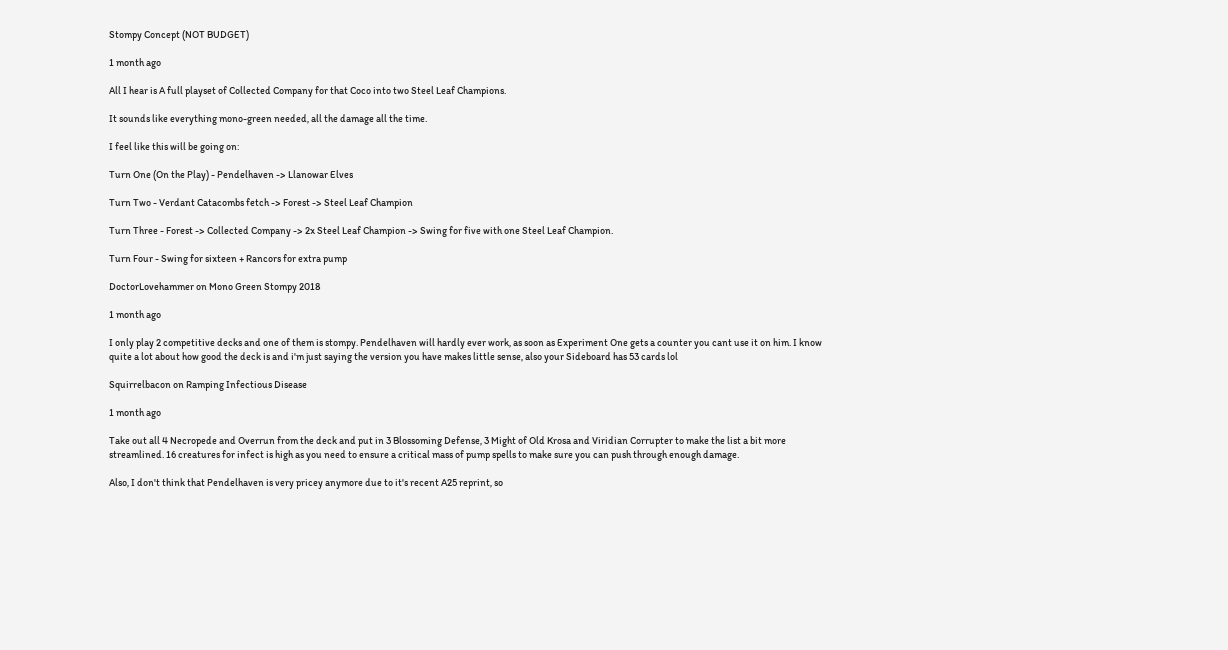Stompy Concept (NOT BUDGET)

1 month ago

All I hear is A full playset of Collected Company for that Coco into two Steel Leaf Champions.

It sounds like everything mono-green needed, all the damage all the time.

I feel like this will be going on:

Turn One (On the Play) - Pendelhaven -> Llanowar Elves

Turn Two - Verdant Catacombs fetch -> Forest -> Steel Leaf Champion

Turn Three - Forest -> Collected Company -> 2x Steel Leaf Champion -> Swing for five with one Steel Leaf Champion.

Turn Four - Swing for sixteen + Rancors for extra pump

DoctorLovehammer on Mono Green Stompy 2018

1 month ago

I only play 2 competitive decks and one of them is stompy. Pendelhaven will hardly ever work, as soon as Experiment One gets a counter you cant use it on him. I know quite a lot about how good the deck is and i'm just saying the version you have makes little sense, also your Sideboard has 53 cards lol

Squirrelbacon on Ramping Infectious Disease

1 month ago

Take out all 4 Necropede and Overrun from the deck and put in 3 Blossoming Defense, 3 Might of Old Krosa and Viridian Corrupter to make the list a bit more streamlined. 16 creatures for infect is high as you need to ensure a critical mass of pump spells to make sure you can push through enough damage.

Also, I don't think that Pendelhaven is very pricey anymore due to it's recent A25 reprint, so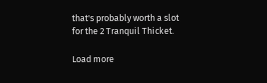that's probably worth a slot for the 2 Tranquil Thicket.

Load more